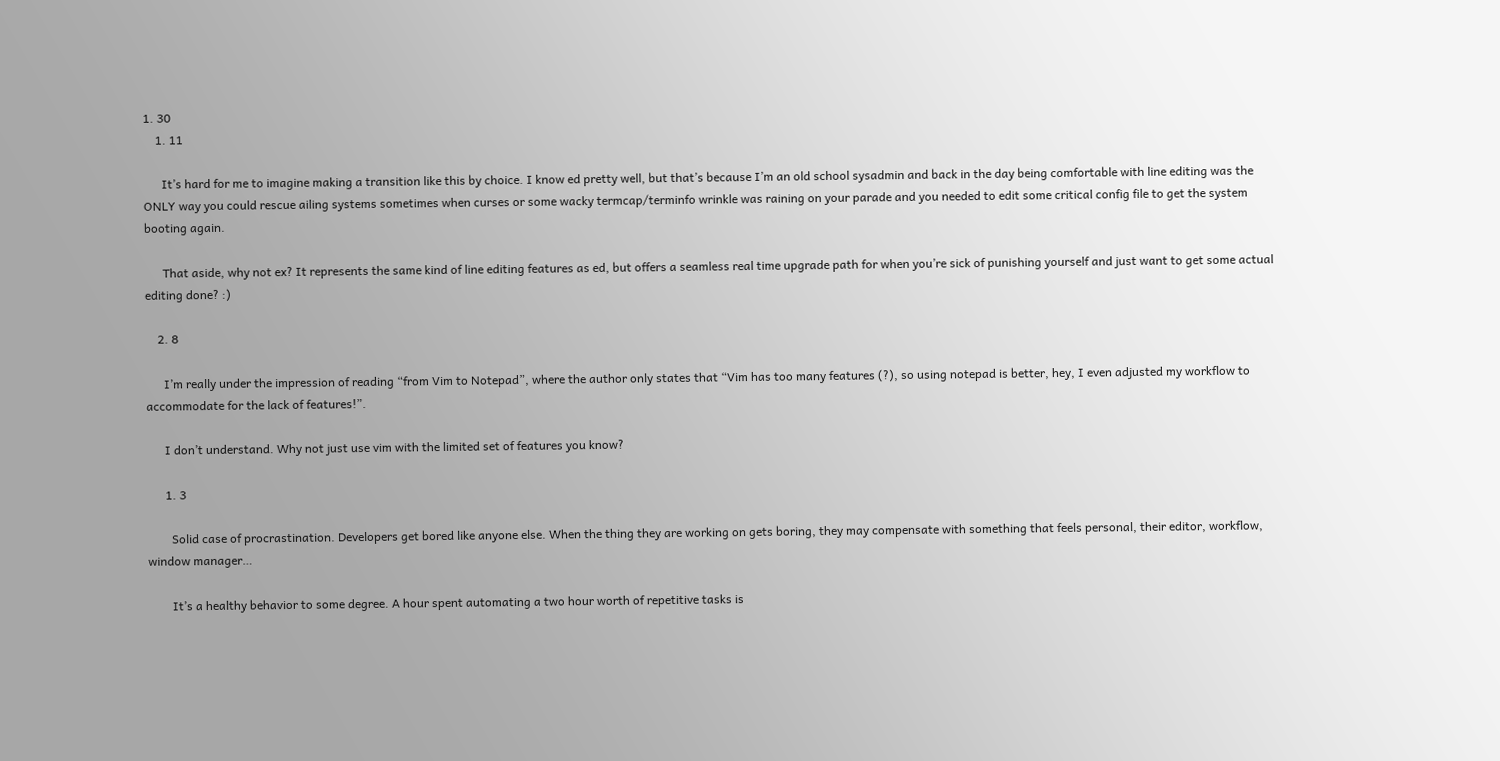1. 30
    1. 11

      It’s hard for me to imagine making a transition like this by choice. I know ed pretty well, but that’s because I’m an old school sysadmin and back in the day being comfortable with line editing was the ONLY way you could rescue ailing systems sometimes when curses or some wacky termcap/terminfo wrinkle was raining on your parade and you needed to edit some critical config file to get the system booting again.

      That aside, why not ex? It represents the same kind of line editing features as ed, but offers a seamless real time upgrade path for when you’re sick of punishing yourself and just want to get some actual editing done? :)

    2. 8

      I’m really under the impression of reading “from Vim to Notepad”, where the author only states that “Vim has too many features (?), so using notepad is better, hey, I even adjusted my workflow to accommodate for the lack of features!”.

      I don’t understand. Why not just use vim with the limited set of features you know?

      1. 3

        Solid case of procrastination. Developers get bored like anyone else. When the thing they are working on gets boring, they may compensate with something that feels personal, their editor, workflow, window manager…

        It’s a healthy behavior to some degree. A hour spent automating a two hour worth of repetitive tasks is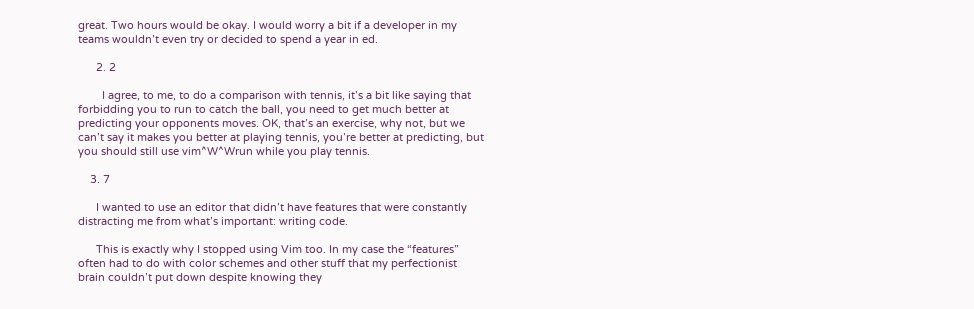great. Two hours would be okay. I would worry a bit if a developer in my teams wouldn’t even try or decided to spend a year in ed.

      2. 2

        I agree, to me, to do a comparison with tennis, it’s a bit like saying that forbidding you to run to catch the ball, you need to get much better at predicting your opponents moves. OK, that’s an exercise, why not, but we can’t say it makes you better at playing tennis, you’re better at predicting, but you should still use vim^W^Wrun while you play tennis.

    3. 7

      I wanted to use an editor that didn’t have features that were constantly distracting me from what’s important: writing code.

      This is exactly why I stopped using Vim too. In my case the “features” often had to do with color schemes and other stuff that my perfectionist brain couldn’t put down despite knowing they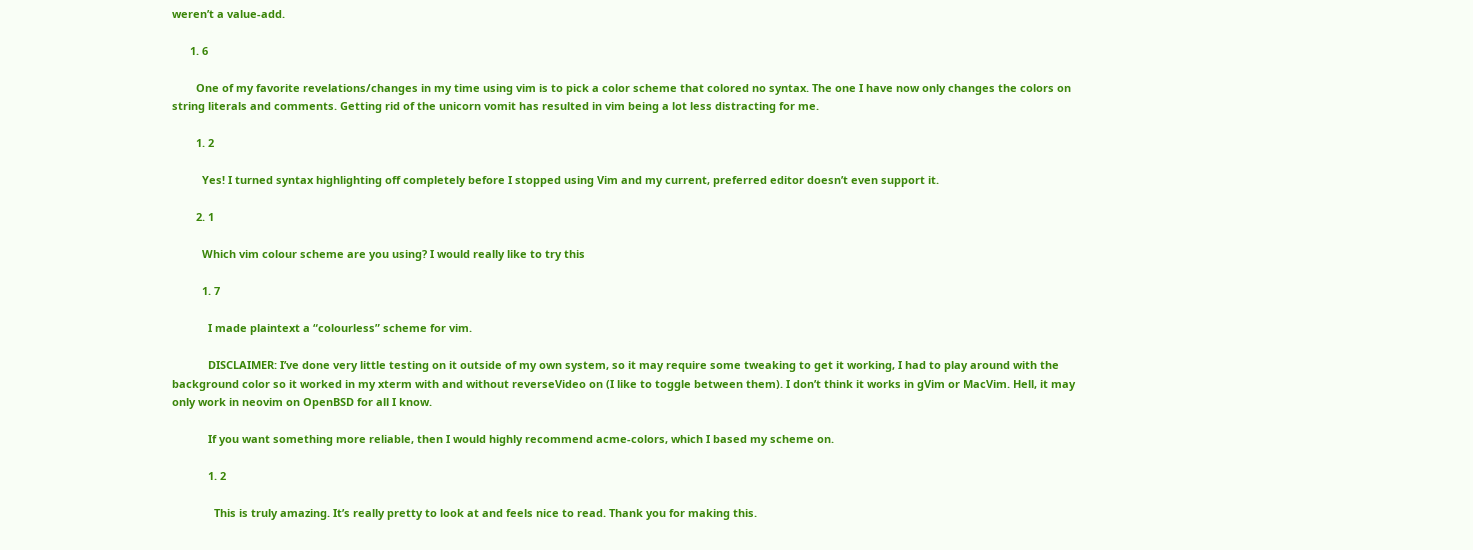weren’t a value-add.

      1. 6

        One of my favorite revelations/changes in my time using vim is to pick a color scheme that colored no syntax. The one I have now only changes the colors on string literals and comments. Getting rid of the unicorn vomit has resulted in vim being a lot less distracting for me.

        1. 2

          Yes! I turned syntax highlighting off completely before I stopped using Vim and my current, preferred editor doesn’t even support it.

        2. 1

          Which vim colour scheme are you using? I would really like to try this

          1. 7

            I made plaintext a “colourless” scheme for vim.

            DISCLAIMER: I’ve done very little testing on it outside of my own system, so it may require some tweaking to get it working, I had to play around with the background color so it worked in my xterm with and without reverseVideo on (I like to toggle between them). I don’t think it works in gVim or MacVim. Hell, it may only work in neovim on OpenBSD for all I know.

            If you want something more reliable, then I would highly recommend acme-colors, which I based my scheme on.

            1. 2

              This is truly amazing. It’s really pretty to look at and feels nice to read. Thank you for making this.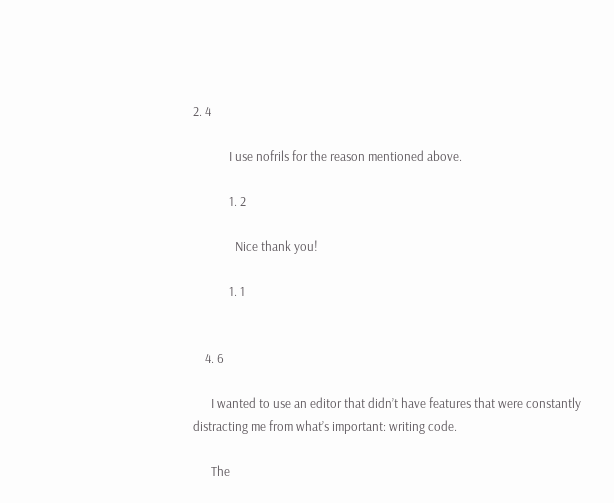2. 4

            I use nofrils for the reason mentioned above.

            1. 2

              Nice thank you!

            1. 1


    4. 6

      I wanted to use an editor that didn’t have features that were constantly distracting me from what’s important: writing code.

      The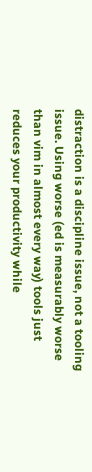distraction is a discipline issue, not a tooling issue. Using worse (ed is measurably worse than vim in almost every way) tools just reduces your productivity while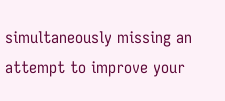simultaneously missing an attempt to improve your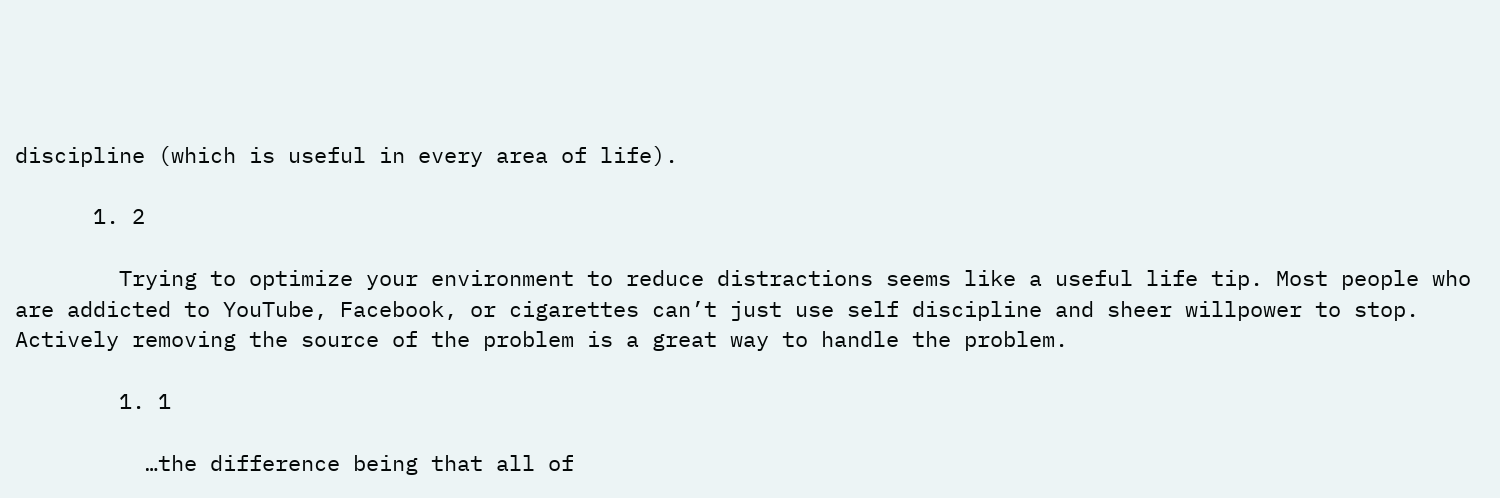discipline (which is useful in every area of life).

      1. 2

        Trying to optimize your environment to reduce distractions seems like a useful life tip. Most people who are addicted to YouTube, Facebook, or cigarettes can’t just use self discipline and sheer willpower to stop. Actively removing the source of the problem is a great way to handle the problem.

        1. 1

          …the difference being that all of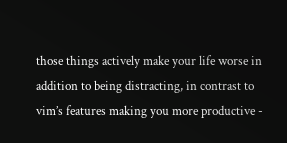those things actively make your life worse in addition to being distracting, in contrast to vim’s features making you more productive -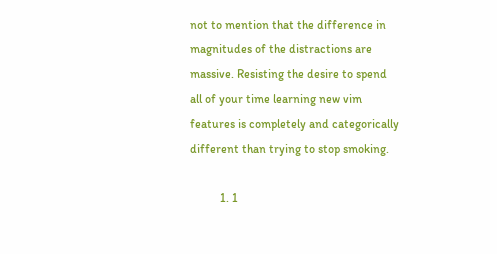not to mention that the difference in magnitudes of the distractions are massive. Resisting the desire to spend all of your time learning new vim features is completely and categorically different than trying to stop smoking.

          1. 1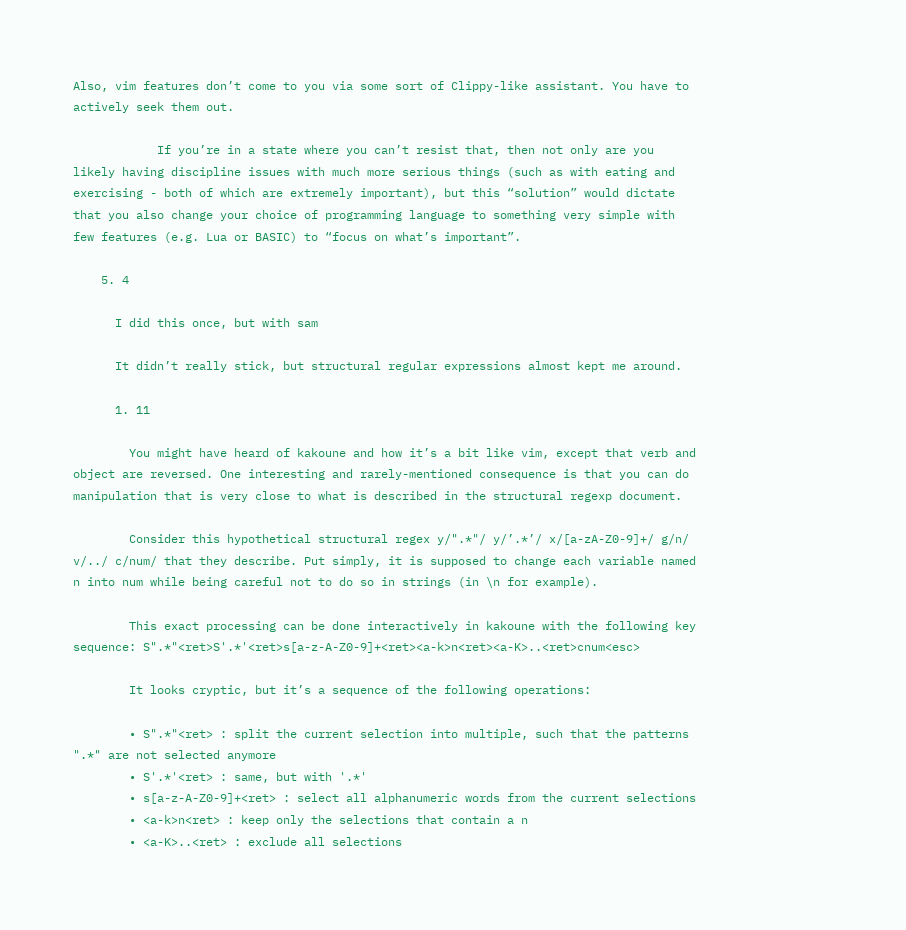Also, vim features don’t come to you via some sort of Clippy-like assistant. You have to actively seek them out.

            If you’re in a state where you can’t resist that, then not only are you likely having discipline issues with much more serious things (such as with eating and exercising - both of which are extremely important), but this “solution” would dictate that you also change your choice of programming language to something very simple with few features (e.g. Lua or BASIC) to “focus on what’s important”.

    5. 4

      I did this once, but with sam

      It didn’t really stick, but structural regular expressions almost kept me around.

      1. 11

        You might have heard of kakoune and how it’s a bit like vim, except that verb and object are reversed. One interesting and rarely-mentioned consequence is that you can do manipulation that is very close to what is described in the structural regexp document.

        Consider this hypothetical structural regex y/".*"/ y/’.*’/ x/[a-zA-Z0-9]+/ g/n/ v/../ c/num/ that they describe. Put simply, it is supposed to change each variable named n into num while being careful not to do so in strings (in \n for example).

        This exact processing can be done interactively in kakoune with the following key sequence: S".*"<ret>S'.*'<ret>s[a-z-A-Z0-9]+<ret><a-k>n<ret><a-K>..<ret>cnum<esc>

        It looks cryptic, but it’s a sequence of the following operations:

        • S".*"<ret> : split the current selection into multiple, such that the patterns ".*" are not selected anymore
        • S'.*'<ret> : same, but with '.*'
        • s[a-z-A-Z0-9]+<ret> : select all alphanumeric words from the current selections
        • <a-k>n<ret> : keep only the selections that contain a n
        • <a-K>..<ret> : exclude all selections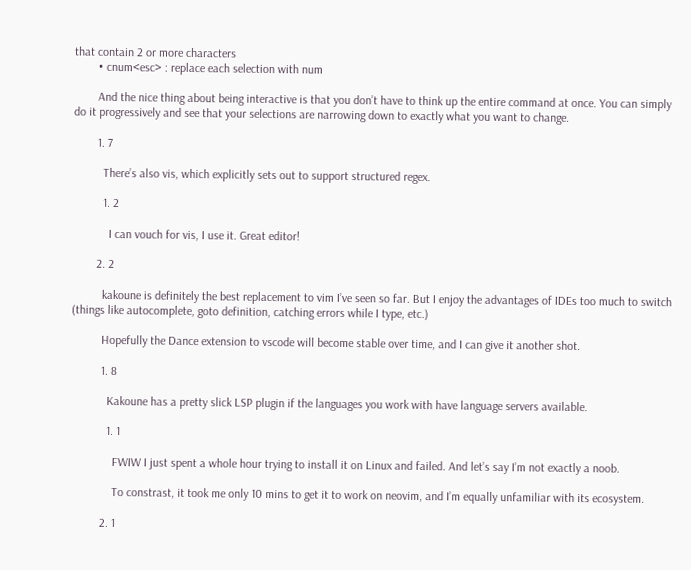that contain 2 or more characters
        • cnum<esc> : replace each selection with num

        And the nice thing about being interactive is that you don’t have to think up the entire command at once. You can simply do it progressively and see that your selections are narrowing down to exactly what you want to change.

        1. 7

          There’s also vis, which explicitly sets out to support structured regex.

          1. 2

            I can vouch for vis, I use it. Great editor!

        2. 2

          kakoune is definitely the best replacement to vim I’ve seen so far. But I enjoy the advantages of IDEs too much to switch (things like autocomplete, goto definition, catching errors while I type, etc.)

          Hopefully the Dance extension to vscode will become stable over time, and I can give it another shot.

          1. 8

            Kakoune has a pretty slick LSP plugin if the languages you work with have language servers available.

            1. 1

              FWIW I just spent a whole hour trying to install it on Linux and failed. And let’s say I’m not exactly a noob.

              To constrast, it took me only 10 mins to get it to work on neovim, and I’m equally unfamiliar with its ecosystem.

          2. 1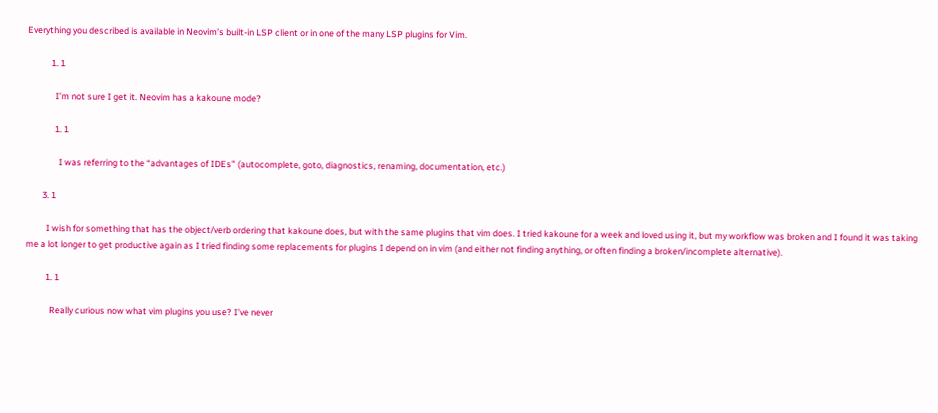Everything you described is available in Neovim’s built-in LSP client or in one of the many LSP plugins for Vim.

            1. 1

              I’m not sure I get it. Neovim has a kakoune mode?

              1. 1

                I was referring to the “advantages of IDEs” (autocomplete, goto, diagnostics, renaming, documentation, etc.)

        3. 1

          I wish for something that has the object/verb ordering that kakoune does, but with the same plugins that vim does. I tried kakoune for a week and loved using it, but my workflow was broken and I found it was taking me a lot longer to get productive again as I tried finding some replacements for plugins I depend on in vim (and either not finding anything, or often finding a broken/incomplete alternative).

          1. 1

            Really curious now what vim plugins you use? I’ve never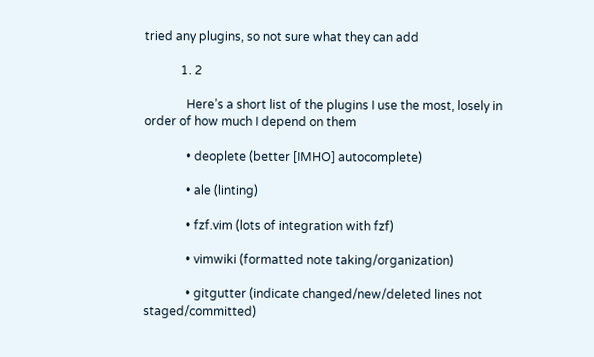tried any plugins, so not sure what they can add

            1. 2

              Here’s a short list of the plugins I use the most, losely in order of how much I depend on them

              • deoplete (better [IMHO] autocomplete)

              • ale (linting)

              • fzf.vim (lots of integration with fzf)

              • vimwiki (formatted note taking/organization)

              • gitgutter (indicate changed/new/deleted lines not staged/committed)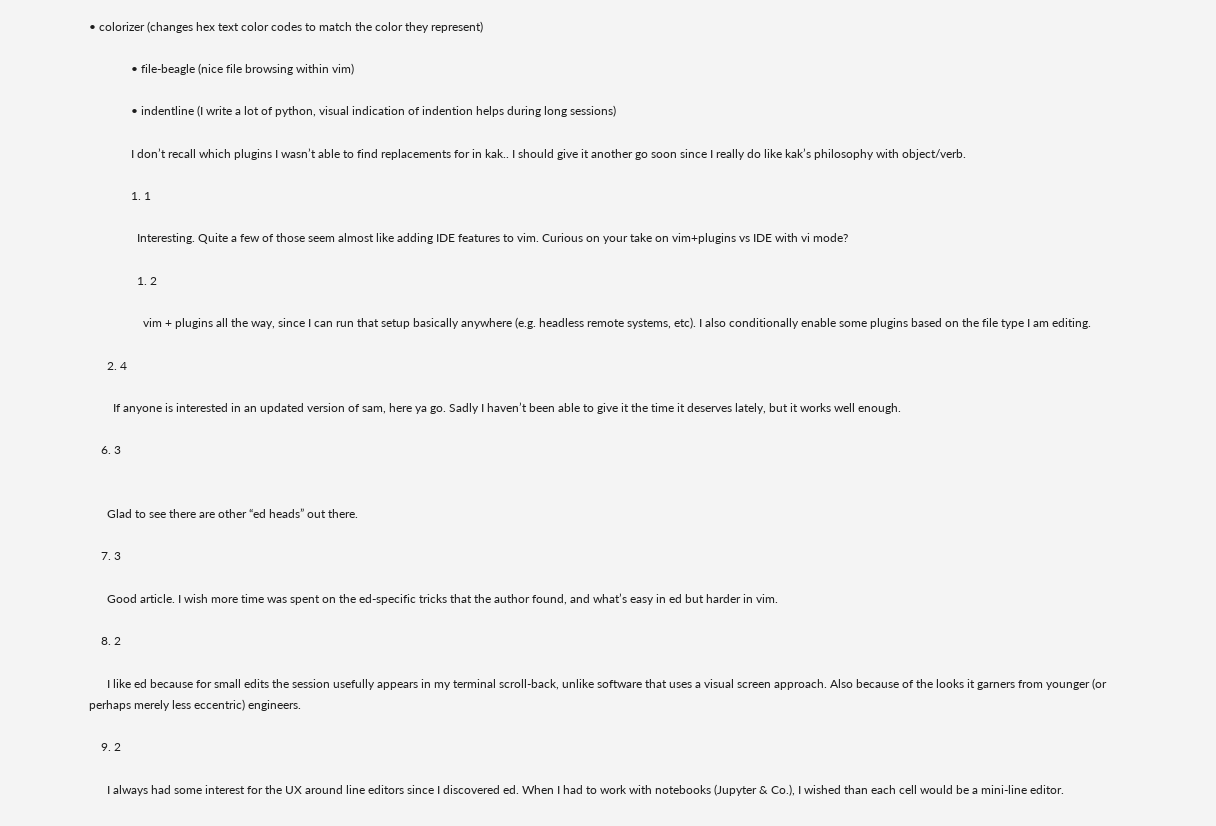• colorizer (changes hex text color codes to match the color they represent)

              • file-beagle (nice file browsing within vim)

              • indentline (I write a lot of python, visual indication of indention helps during long sessions)

              I don’t recall which plugins I wasn’t able to find replacements for in kak.. I should give it another go soon since I really do like kak’s philosophy with object/verb.

              1. 1

                Interesting. Quite a few of those seem almost like adding IDE features to vim. Curious on your take on vim+plugins vs IDE with vi mode?

                1. 2

                  vim + plugins all the way, since I can run that setup basically anywhere (e.g. headless remote systems, etc). I also conditionally enable some plugins based on the file type I am editing.

      2. 4

        If anyone is interested in an updated version of sam, here ya go. Sadly I haven’t been able to give it the time it deserves lately, but it works well enough.

    6. 3


      Glad to see there are other “ed heads” out there.

    7. 3

      Good article. I wish more time was spent on the ed-specific tricks that the author found, and what’s easy in ed but harder in vim.

    8. 2

      I like ed because for small edits the session usefully appears in my terminal scroll-back, unlike software that uses a visual screen approach. Also because of the looks it garners from younger (or perhaps merely less eccentric) engineers.

    9. 2

      I always had some interest for the UX around line editors since I discovered ed. When I had to work with notebooks (Jupyter & Co.), I wished than each cell would be a mini-line editor.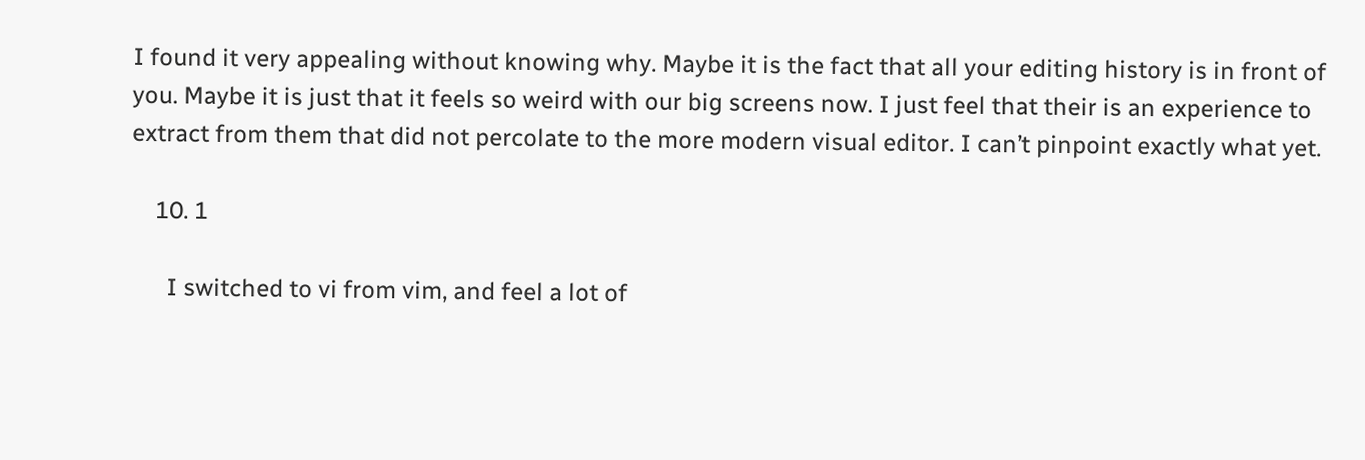I found it very appealing without knowing why. Maybe it is the fact that all your editing history is in front of you. Maybe it is just that it feels so weird with our big screens now. I just feel that their is an experience to extract from them that did not percolate to the more modern visual editor. I can’t pinpoint exactly what yet.

    10. 1

      I switched to vi from vim, and feel a lot of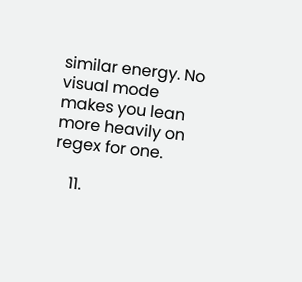similar energy. No visual mode makes you lean more heavily on regex for one.

    11.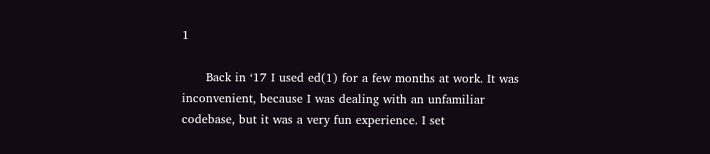1

      Back in ‘17 I used ed(1) for a few months at work. It was inconvenient, because I was dealing with an unfamiliar codebase, but it was a very fun experience. I set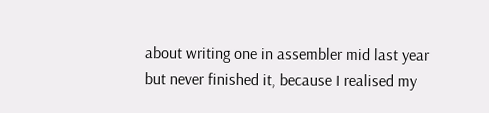about writing one in assembler mid last year but never finished it, because I realised my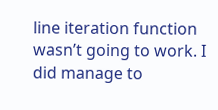line iteration function wasn’t going to work. I did manage to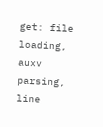get: file loading, auxv parsing, line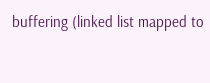buffering (linked list mapped to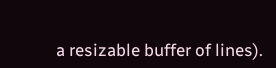a resizable buffer of lines).